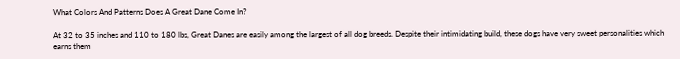What Colors And Patterns Does A Great Dane Come In?

At 32 to 35 inches and 110 to 180 lbs, Great Danes are easily among the largest of all dog breeds. Despite their intimidating build, these dogs have very sweet personalities which earns them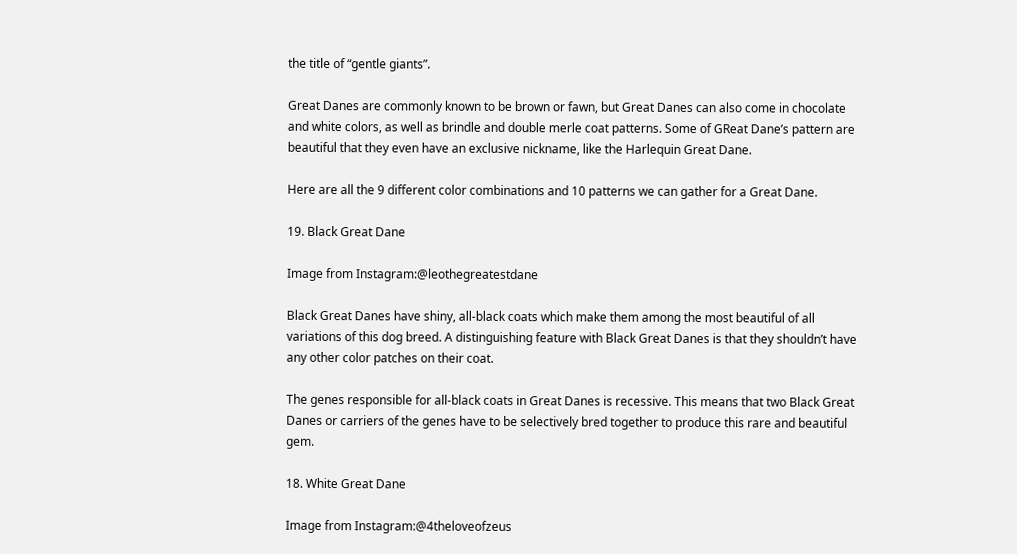the title of “gentle giants”.

Great Danes are commonly known to be brown or fawn, but Great Danes can also come in chocolate and white colors, as well as brindle and double merle coat patterns. Some of GReat Dane’s pattern are beautiful that they even have an exclusive nickname, like the Harlequin Great Dane.

Here are all the 9 different color combinations and 10 patterns we can gather for a Great Dane.

19. Black Great Dane

Image from Instagram:@leothegreatestdane

Black Great Danes have shiny, all-black coats which make them among the most beautiful of all variations of this dog breed. A distinguishing feature with Black Great Danes is that they shouldn’t have any other color patches on their coat.

The genes responsible for all-black coats in Great Danes is recessive. This means that two Black Great Danes or carriers of the genes have to be selectively bred together to produce this rare and beautiful gem.

18. White Great Dane

Image from Instagram:@4theloveofzeus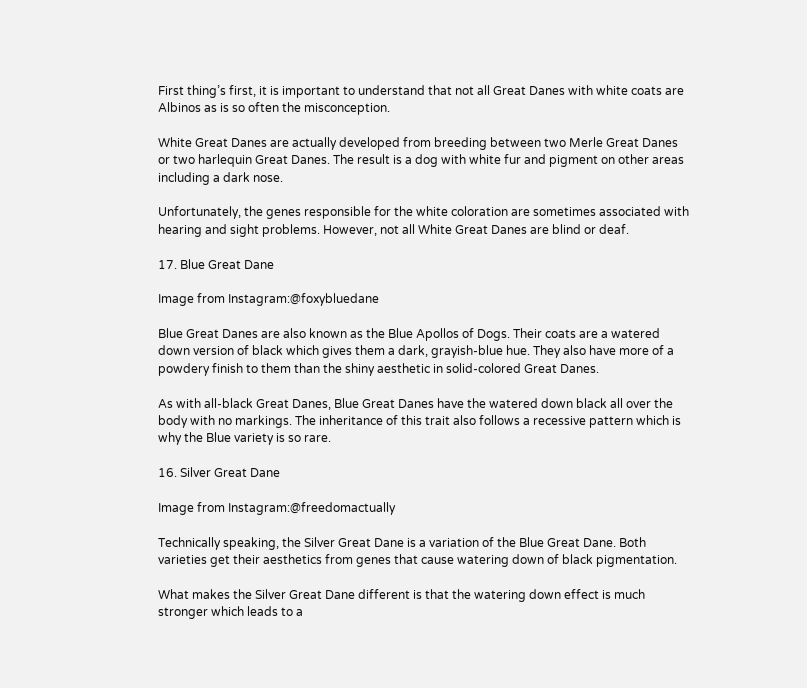First thing’s first, it is important to understand that not all Great Danes with white coats are Albinos as is so often the misconception.

White Great Danes are actually developed from breeding between two Merle Great Danes or two harlequin Great Danes. The result is a dog with white fur and pigment on other areas including a dark nose.

Unfortunately, the genes responsible for the white coloration are sometimes associated with hearing and sight problems. However, not all White Great Danes are blind or deaf.

17. Blue Great Dane

Image from Instagram:@foxybluedane

Blue Great Danes are also known as the Blue Apollos of Dogs. Their coats are a watered down version of black which gives them a dark, grayish-blue hue. They also have more of a powdery finish to them than the shiny aesthetic in solid-colored Great Danes.

As with all-black Great Danes, Blue Great Danes have the watered down black all over the body with no markings. The inheritance of this trait also follows a recessive pattern which is why the Blue variety is so rare.

16. Silver Great Dane

Image from Instagram:@freedomactually

Technically speaking, the Silver Great Dane is a variation of the Blue Great Dane. Both varieties get their aesthetics from genes that cause watering down of black pigmentation.

What makes the Silver Great Dane different is that the watering down effect is much stronger which leads to a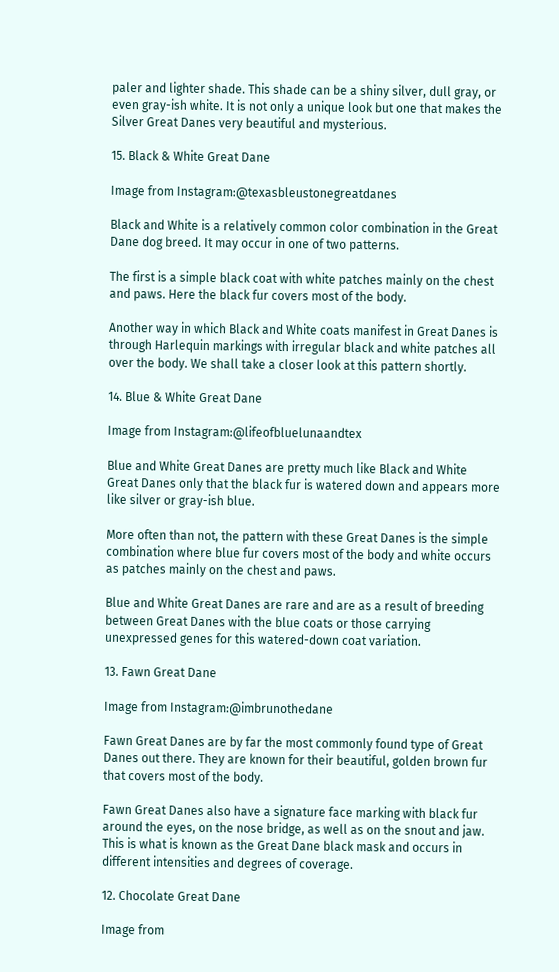paler and lighter shade. This shade can be a shiny silver, dull gray, or even gray-ish white. It is not only a unique look but one that makes the Silver Great Danes very beautiful and mysterious.

15. Black & White Great Dane

Image from Instagram:@texasbleustonegreatdanes

Black and White is a relatively common color combination in the Great Dane dog breed. It may occur in one of two patterns.

The first is a simple black coat with white patches mainly on the chest and paws. Here the black fur covers most of the body.

Another way in which Black and White coats manifest in Great Danes is through Harlequin markings with irregular black and white patches all over the body. We shall take a closer look at this pattern shortly.

14. Blue & White Great Dane

Image from Instagram:@lifeofbluelunaandtex

Blue and White Great Danes are pretty much like Black and White Great Danes only that the black fur is watered down and appears more like silver or gray-ish blue.

More often than not, the pattern with these Great Danes is the simple combination where blue fur covers most of the body and white occurs as patches mainly on the chest and paws.

Blue and White Great Danes are rare and are as a result of breeding between Great Danes with the blue coats or those carrying unexpressed genes for this watered-down coat variation.

13. Fawn Great Dane

Image from Instagram:@imbrunothedane

Fawn Great Danes are by far the most commonly found type of Great Danes out there. They are known for their beautiful, golden brown fur that covers most of the body.

Fawn Great Danes also have a signature face marking with black fur around the eyes, on the nose bridge, as well as on the snout and jaw. This is what is known as the Great Dane black mask and occurs in different intensities and degrees of coverage.

12. Chocolate Great Dane

Image from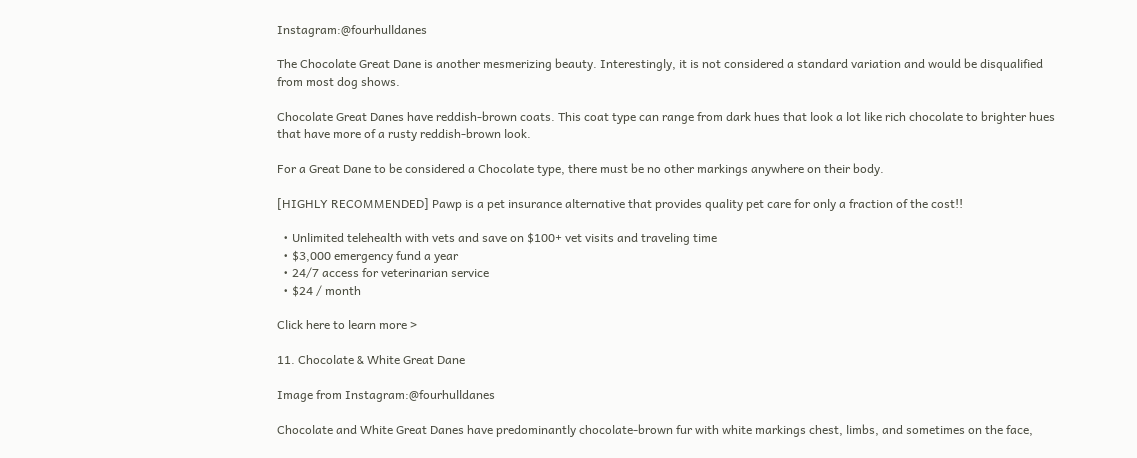Instagram:@fourhulldanes

The Chocolate Great Dane is another mesmerizing beauty. Interestingly, it is not considered a standard variation and would be disqualified from most dog shows.

Chocolate Great Danes have reddish-brown coats. This coat type can range from dark hues that look a lot like rich chocolate to brighter hues that have more of a rusty reddish-brown look.

For a Great Dane to be considered a Chocolate type, there must be no other markings anywhere on their body.

[HIGHLY RECOMMENDED] Pawp is a pet insurance alternative that provides quality pet care for only a fraction of the cost!!

  • Unlimited telehealth with vets and save on $100+ vet visits and traveling time
  • $3,000 emergency fund a year
  • 24/7 access for veterinarian service
  • $24 / month

Click here to learn more >

11. Chocolate & White Great Dane

Image from Instagram:@fourhulldanes

Chocolate and White Great Danes have predominantly chocolate-brown fur with white markings chest, limbs, and sometimes on the face,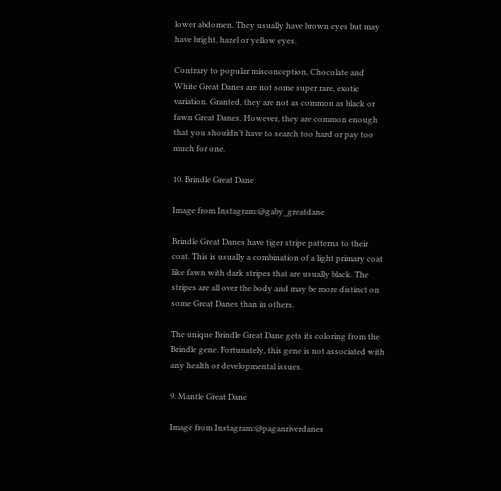lower abdomen. They usually have brown eyes but may have bright, hazel or yellow eyes.

Contrary to popular misconception, Chocolate and White Great Danes are not some super rare, exotic variation. Granted, they are not as common as black or fawn Great Danes. However, they are common enough that you shouldn’t have to search too hard or pay too much for one.

10. Brindle Great Dane

Image from Instagram:@gaby_greatdane

Brindle Great Danes have tiger stripe patterns to their coat. This is usually a combination of a light primary coat like fawn with dark stripes that are usually black. The stripes are all over the body and may be more distinct on some Great Danes than in others.

The unique Brindle Great Dane gets its coloring from the Brindle gene. Fortunately, this gene is not associated with any health or developmental issues.

9. Mantle Great Dane

Image from Instagram:@paganriverdanes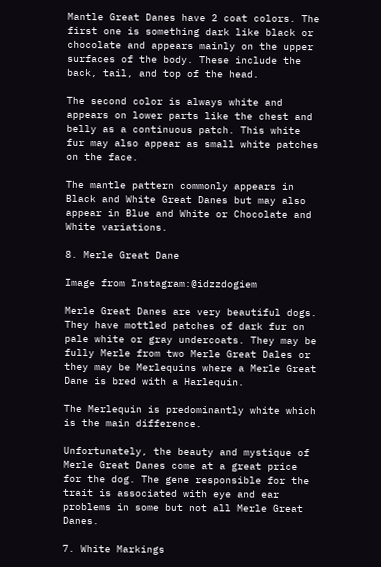Mantle Great Danes have 2 coat colors. The first one is something dark like black or chocolate and appears mainly on the upper surfaces of the body. These include the back, tail, and top of the head.

The second color is always white and appears on lower parts like the chest and belly as a continuous patch. This white fur may also appear as small white patches on the face.

The mantle pattern commonly appears in Black and White Great Danes but may also appear in Blue and White or Chocolate and White variations.

8. Merle Great Dane

Image from Instagram:@idzzdogiem

Merle Great Danes are very beautiful dogs. They have mottled patches of dark fur on pale white or gray undercoats. They may be fully Merle from two Merle Great Dales or they may be Merlequins where a Merle Great Dane is bred with a Harlequin.

The Merlequin is predominantly white which is the main difference.

Unfortunately, the beauty and mystique of Merle Great Danes come at a great price for the dog. The gene responsible for the trait is associated with eye and ear problems in some but not all Merle Great Danes.

7. White Markings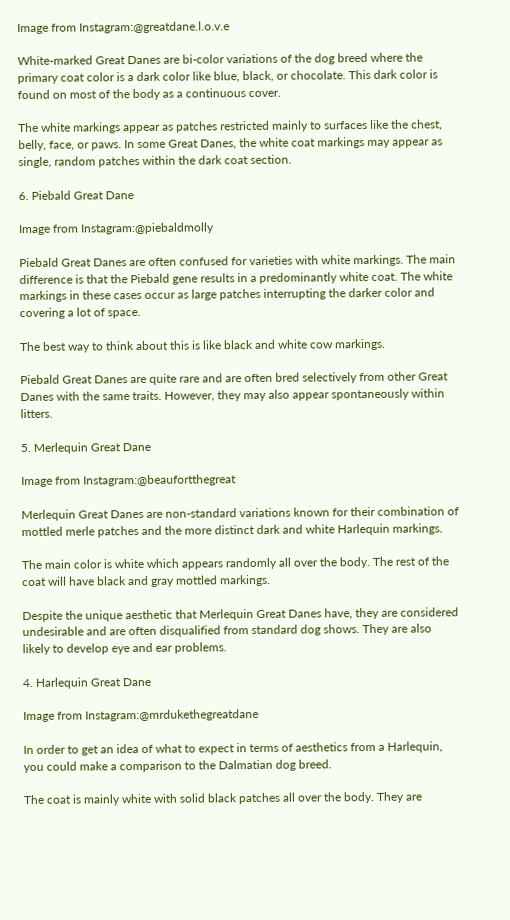Image from Instagram:@greatdane.l.o.v.e

White-marked Great Danes are bi-color variations of the dog breed where the primary coat color is a dark color like blue, black, or chocolate. This dark color is found on most of the body as a continuous cover.

The white markings appear as patches restricted mainly to surfaces like the chest, belly, face, or paws. In some Great Danes, the white coat markings may appear as single, random patches within the dark coat section.

6. Piebald Great Dane

Image from Instagram:@piebaldmolly

Piebald Great Danes are often confused for varieties with white markings. The main difference is that the Piebald gene results in a predominantly white coat. The white markings in these cases occur as large patches interrupting the darker color and covering a lot of space.

The best way to think about this is like black and white cow markings.

Piebald Great Danes are quite rare and are often bred selectively from other Great Danes with the same traits. However, they may also appear spontaneously within litters.

5. Merlequin Great Dane

Image from Instagram:@beaufortthegreat

Merlequin Great Danes are non-standard variations known for their combination of mottled merle patches and the more distinct dark and white Harlequin markings.

The main color is white which appears randomly all over the body. The rest of the coat will have black and gray mottled markings.

Despite the unique aesthetic that Merlequin Great Danes have, they are considered undesirable and are often disqualified from standard dog shows. They are also likely to develop eye and ear problems.

4. Harlequin Great Dane

Image from Instagram:@mrdukethegreatdane

In order to get an idea of what to expect in terms of aesthetics from a Harlequin, you could make a comparison to the Dalmatian dog breed.

The coat is mainly white with solid black patches all over the body. They are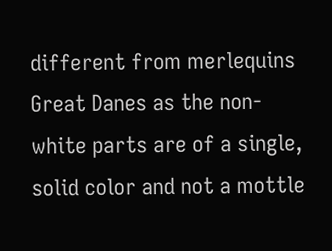different from merlequins Great Danes as the non-white parts are of a single, solid color and not a mottle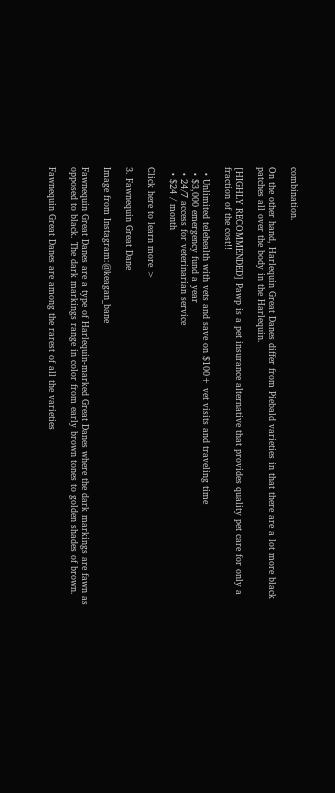combination.

On the other hand, Harlequin Great Danes differ from Piebald varieties in that there are a lot more black patches all over the body in the Harlequin.

[HIGHLY RECOMMENDED] Pawp is a pet insurance alternative that provides quality pet care for only a fraction of the cost!!

  • Unlimited telehealth with vets and save on $100+ vet visits and traveling time
  • $3,000 emergency fund a year
  • 24/7 access for veterinarian service
  • $24 / month

Click here to learn more >

3. Fawnequin Great Dane

Image from Instagram:@keagan_bane

Fawnequin Great Danes are a type of Harlequin-marked Great Danes where the dark markings are fawn as opposed to black. The dark markings range in color from early brown tones to golden shades of brown.

Fawnequin Great Danes are among the rarest of all the varieties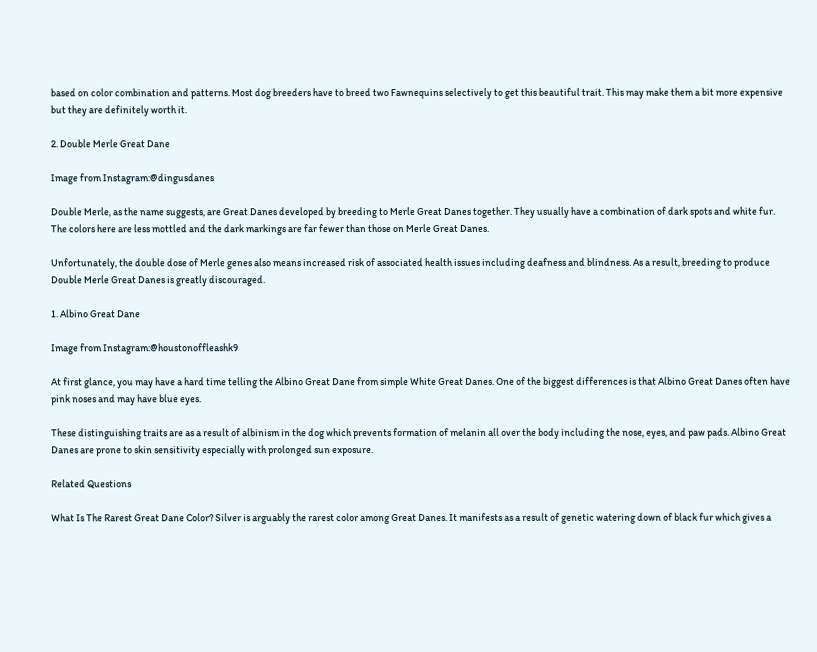based on color combination and patterns. Most dog breeders have to breed two Fawnequins selectively to get this beautiful trait. This may make them a bit more expensive but they are definitely worth it.

2. Double Merle Great Dane

Image from Instagram:@dingusdanes

Double Merle, as the name suggests, are Great Danes developed by breeding to Merle Great Danes together. They usually have a combination of dark spots and white fur. The colors here are less mottled and the dark markings are far fewer than those on Merle Great Danes.

Unfortunately, the double dose of Merle genes also means increased risk of associated health issues including deafness and blindness. As a result, breeding to produce Double Merle Great Danes is greatly discouraged.

1. Albino Great Dane

Image from Instagram:@houstonoffleashk9

At first glance, you may have a hard time telling the Albino Great Dane from simple White Great Danes. One of the biggest differences is that Albino Great Danes often have pink noses and may have blue eyes.

These distinguishing traits are as a result of albinism in the dog which prevents formation of melanin all over the body including the nose, eyes, and paw pads. Albino Great Danes are prone to skin sensitivity especially with prolonged sun exposure.

Related Questions

What Is The Rarest Great Dane Color? Silver is arguably the rarest color among Great Danes. It manifests as a result of genetic watering down of black fur which gives a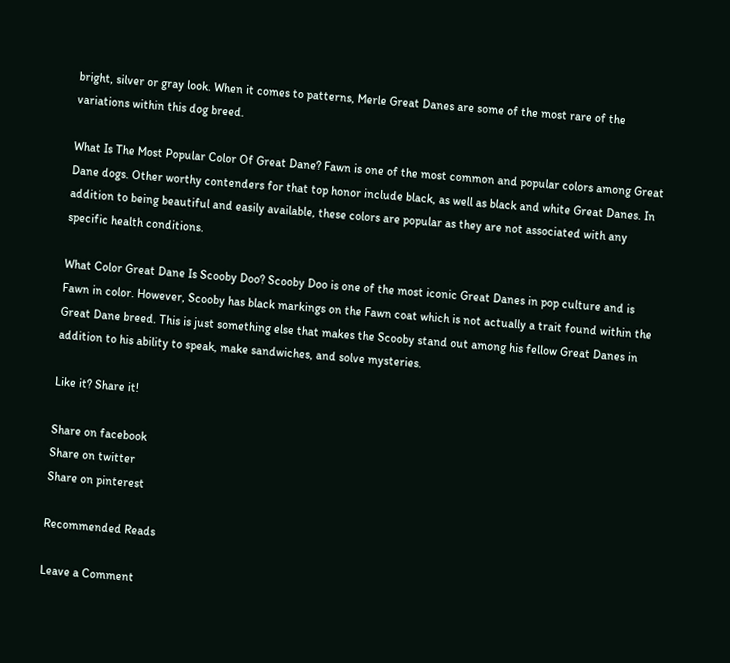bright, silver or gray look. When it comes to patterns, Merle Great Danes are some of the most rare of the variations within this dog breed.

What Is The Most Popular Color Of Great Dane? Fawn is one of the most common and popular colors among Great Dane dogs. Other worthy contenders for that top honor include black, as well as black and white Great Danes. In addition to being beautiful and easily available, these colors are popular as they are not associated with any specific health conditions.

What Color Great Dane Is Scooby Doo? Scooby Doo is one of the most iconic Great Danes in pop culture and is Fawn in color. However, Scooby has black markings on the Fawn coat which is not actually a trait found within the Great Dane breed. This is just something else that makes the Scooby stand out among his fellow Great Danes in addition to his ability to speak, make sandwiches, and solve mysteries.

Like it? Share it!

Share on facebook
Share on twitter
Share on pinterest

Recommended Reads

Leave a Comment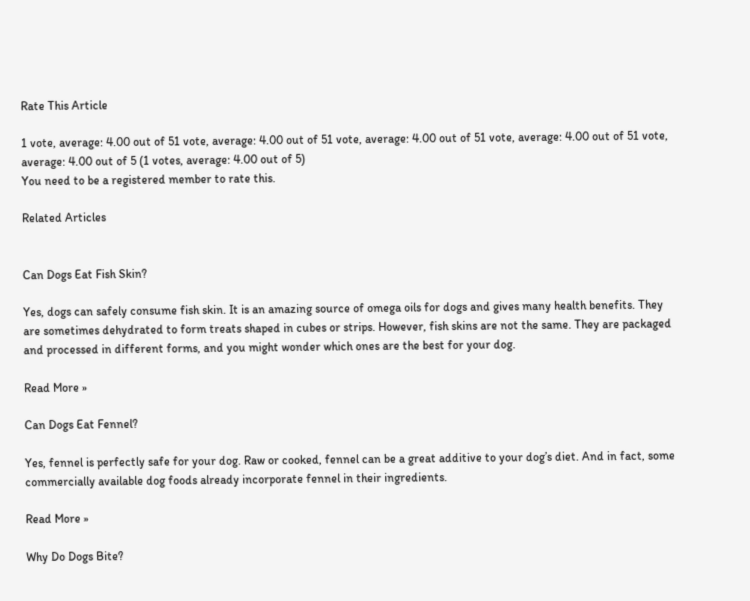Rate This Article

1 vote, average: 4.00 out of 51 vote, average: 4.00 out of 51 vote, average: 4.00 out of 51 vote, average: 4.00 out of 51 vote, average: 4.00 out of 5 (1 votes, average: 4.00 out of 5)
You need to be a registered member to rate this.

Related Articles


Can Dogs Eat Fish Skin?

Yes, dogs can safely consume fish skin. It is an amazing source of omega oils for dogs and gives many health benefits. They are sometimes dehydrated to form treats shaped in cubes or strips. However, fish skins are not the same. They are packaged and processed in different forms, and you might wonder which ones are the best for your dog.

Read More »

Can Dogs Eat Fennel?

Yes, fennel is perfectly safe for your dog. Raw or cooked, fennel can be a great additive to your dog’s diet. And in fact, some commercially available dog foods already incorporate fennel in their ingredients.

Read More »

Why Do Dogs Bite?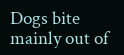Dogs bite mainly out of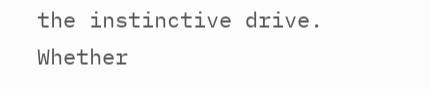the instinctive drive. Whether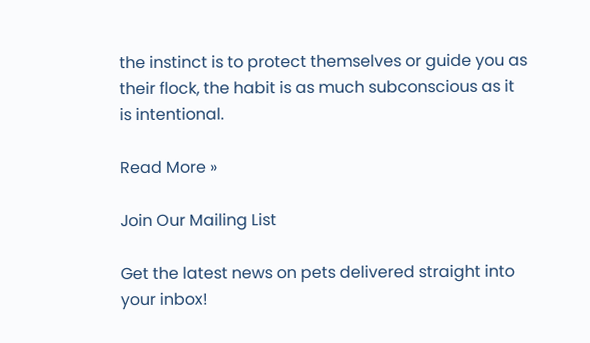the instinct is to protect themselves or guide you as their flock, the habit is as much subconscious as it is intentional.

Read More »

Join Our Mailing List

Get the latest news on pets delivered straight into your inbox!